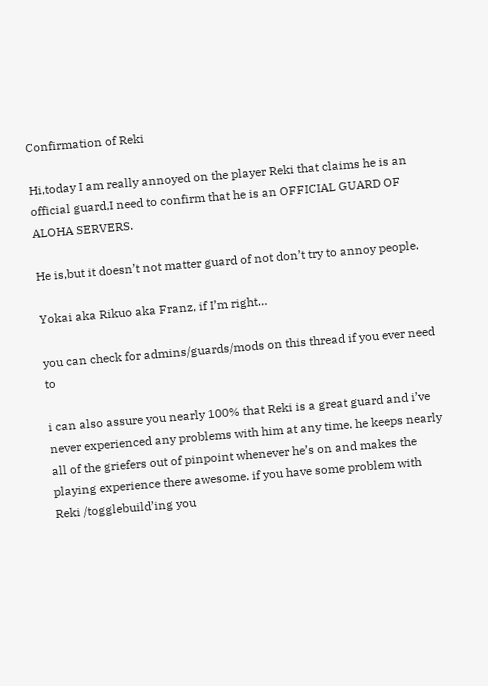Confirmation of Reki

Hi,today I am really annoyed on the player Reki that claims he is an official guard,I need to confirm that he is an OFFICIAL GUARD OF ALOHA SERVERS.

He is,but it doesn’t not matter guard of not don’t try to annoy people.

Yokai aka Rikuo aka Franz, if I’m right…

you can check for admins/guards/mods on this thread if you ever need to

i can also assure you nearly 100% that Reki is a great guard and i’ve never experienced any problems with him at any time. he keeps nearly all of the griefers out of pinpoint whenever he’s on and makes the playing experience there awesome. if you have some problem with Reki /togglebuild’ing you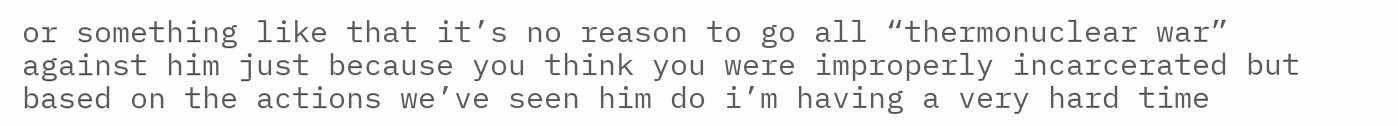or something like that it’s no reason to go all “thermonuclear war” against him just because you think you were improperly incarcerated but based on the actions we’ve seen him do i’m having a very hard time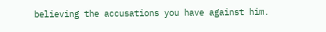believing the accusations you have against him.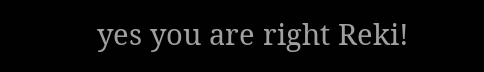yes you are right Reki!